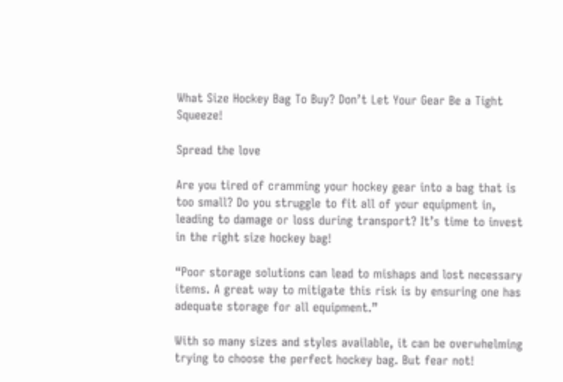What Size Hockey Bag To Buy? Don’t Let Your Gear Be a Tight Squeeze!

Spread the love

Are you tired of cramming your hockey gear into a bag that is too small? Do you struggle to fit all of your equipment in, leading to damage or loss during transport? It’s time to invest in the right size hockey bag!

“Poor storage solutions can lead to mishaps and lost necessary items. A great way to mitigate this risk is by ensuring one has adequate storage for all equipment.”

With so many sizes and styles available, it can be overwhelming trying to choose the perfect hockey bag. But fear not!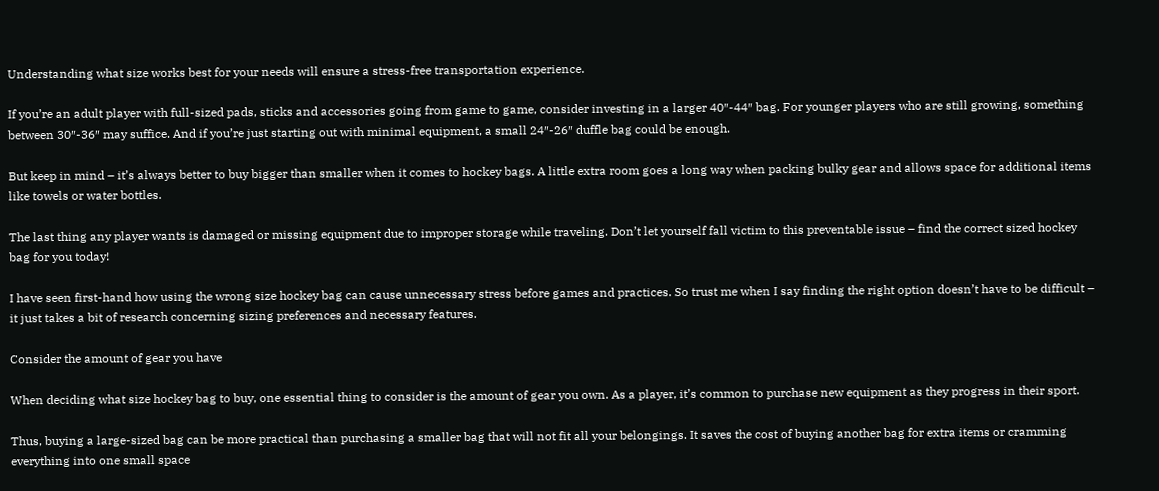Understanding what size works best for your needs will ensure a stress-free transportation experience.

If you’re an adult player with full-sized pads, sticks and accessories going from game to game, consider investing in a larger 40″-44″ bag. For younger players who are still growing, something between 30″-36″ may suffice. And if you’re just starting out with minimal equipment, a small 24″-26″ duffle bag could be enough.

But keep in mind – it’s always better to buy bigger than smaller when it comes to hockey bags. A little extra room goes a long way when packing bulky gear and allows space for additional items like towels or water bottles.

The last thing any player wants is damaged or missing equipment due to improper storage while traveling. Don’t let yourself fall victim to this preventable issue – find the correct sized hockey bag for you today!

I have seen first-hand how using the wrong size hockey bag can cause unnecessary stress before games and practices. So trust me when I say finding the right option doesn’t have to be difficult – it just takes a bit of research concerning sizing preferences and necessary features.

Consider the amount of gear you have

When deciding what size hockey bag to buy, one essential thing to consider is the amount of gear you own. As a player, it’s common to purchase new equipment as they progress in their sport.

Thus, buying a large-sized bag can be more practical than purchasing a smaller bag that will not fit all your belongings. It saves the cost of buying another bag for extra items or cramming everything into one small space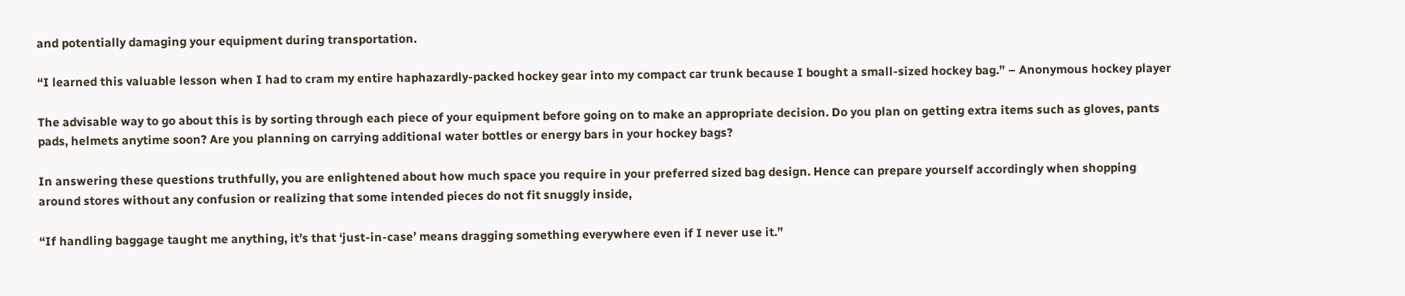and potentially damaging your equipment during transportation.

“I learned this valuable lesson when I had to cram my entire haphazardly-packed hockey gear into my compact car trunk because I bought a small-sized hockey bag.” – Anonymous hockey player

The advisable way to go about this is by sorting through each piece of your equipment before going on to make an appropriate decision. Do you plan on getting extra items such as gloves, pants pads, helmets anytime soon? Are you planning on carrying additional water bottles or energy bars in your hockey bags?

In answering these questions truthfully, you are enlightened about how much space you require in your preferred sized bag design. Hence can prepare yourself accordingly when shopping around stores without any confusion or realizing that some intended pieces do not fit snuggly inside,

“If handling baggage taught me anything, it’s that ‘just-in-case’ means dragging something everywhere even if I never use it.”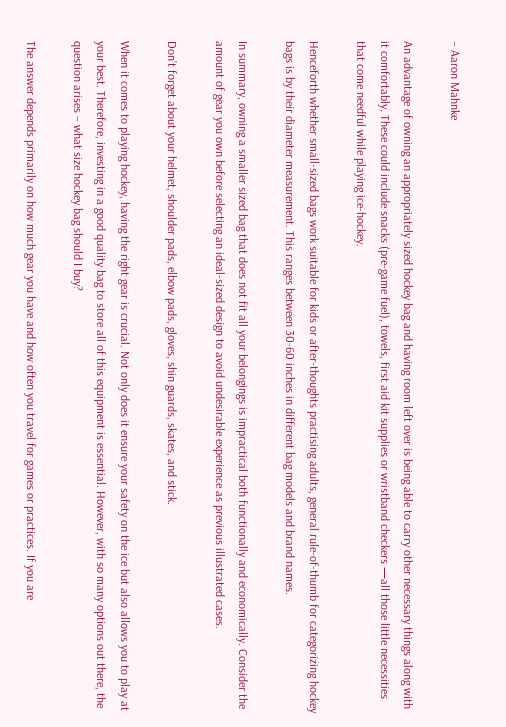– Aaron Mahnke

An advantage of owning an appropriately sized hockey bag and having room left over is being able to carry other necessary things along with it comfortably. These could include snacks (pre-game fuel), towels, first aid kit supplies or wristband checkers —all those little necessities that come needful while playing ice-hockey.

Henceforth whether small-sized bags work suitable for kids or after-thoughts practising adults, general rule-of-thumb for categorizing hockey bags is by their diameter measurement. This ranges between 30-60 inches in different bag models and brand names.

In summary, owning a smaller sized bag that does not fit all your belongings is impractical both functionally and economically. Consider the amount of gear you own before selecting an ideal-sized design to avoid undesirable experience as previous illustrated cases.

Don’t forget about your helmet, shoulder pads, elbow pads, gloves, shin guards, skates, and stick.

When it comes to playing hockey, having the right gear is crucial. Not only does it ensure your safety on the ice but also allows you to play at your best. Therefore, investing in a good quality bag to store all of this equipment is essential. However, with so many options out there, the question arises – what size hockey bag should I buy?

The answer depends primarily on how much gear you have and how often you travel for games or practices. If you are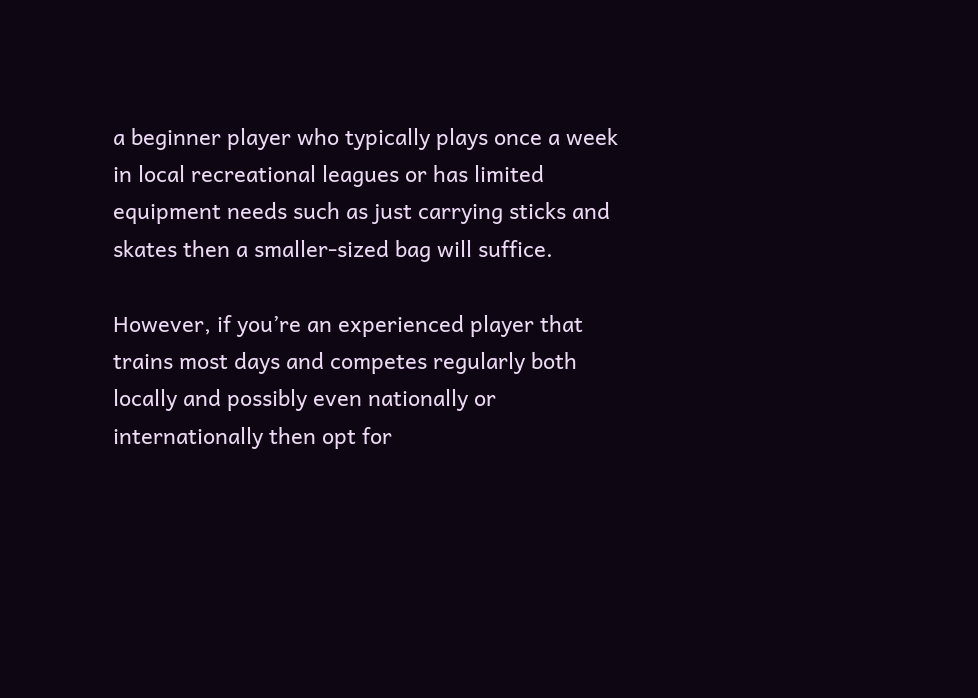a beginner player who typically plays once a week in local recreational leagues or has limited equipment needs such as just carrying sticks and skates then a smaller-sized bag will suffice.

However, if you’re an experienced player that trains most days and competes regularly both locally and possibly even nationally or internationally then opt for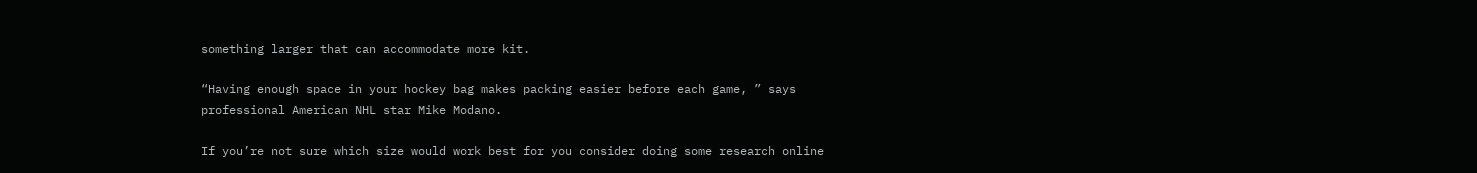something larger that can accommodate more kit.

“Having enough space in your hockey bag makes packing easier before each game, ” says professional American NHL star Mike Modano.

If you’re not sure which size would work best for you consider doing some research online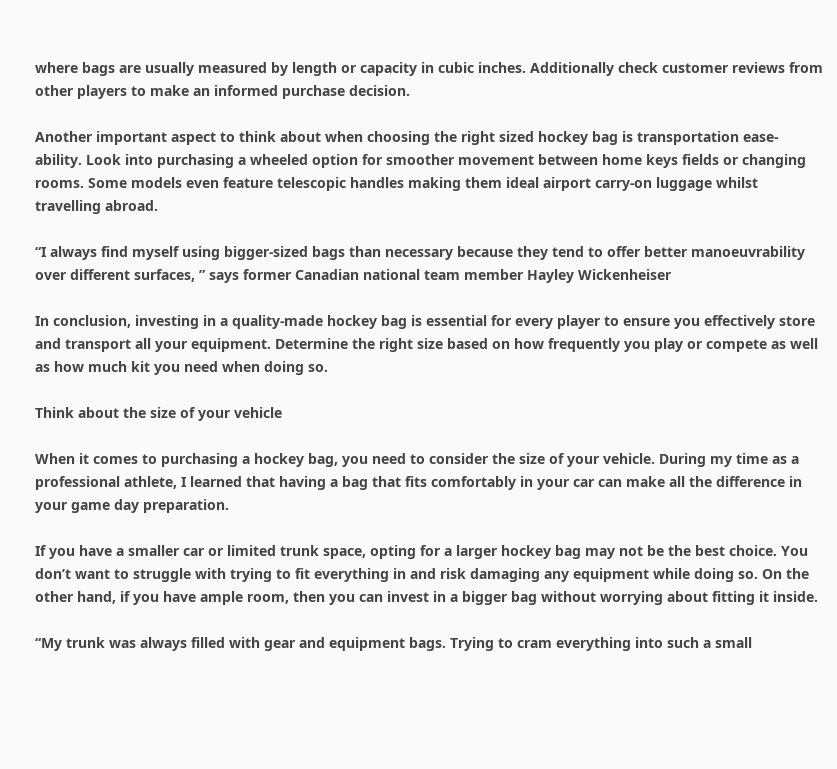where bags are usually measured by length or capacity in cubic inches. Additionally check customer reviews from other players to make an informed purchase decision.

Another important aspect to think about when choosing the right sized hockey bag is transportation ease-ability. Look into purchasing a wheeled option for smoother movement between home keys fields or changing rooms. Some models even feature telescopic handles making them ideal airport carry-on luggage whilst travelling abroad.

“I always find myself using bigger-sized bags than necessary because they tend to offer better manoeuvrability over different surfaces, ” says former Canadian national team member Hayley Wickenheiser

In conclusion, investing in a quality-made hockey bag is essential for every player to ensure you effectively store and transport all your equipment. Determine the right size based on how frequently you play or compete as well as how much kit you need when doing so.

Think about the size of your vehicle

When it comes to purchasing a hockey bag, you need to consider the size of your vehicle. During my time as a professional athlete, I learned that having a bag that fits comfortably in your car can make all the difference in your game day preparation.

If you have a smaller car or limited trunk space, opting for a larger hockey bag may not be the best choice. You don’t want to struggle with trying to fit everything in and risk damaging any equipment while doing so. On the other hand, if you have ample room, then you can invest in a bigger bag without worrying about fitting it inside.

“My trunk was always filled with gear and equipment bags. Trying to cram everything into such a small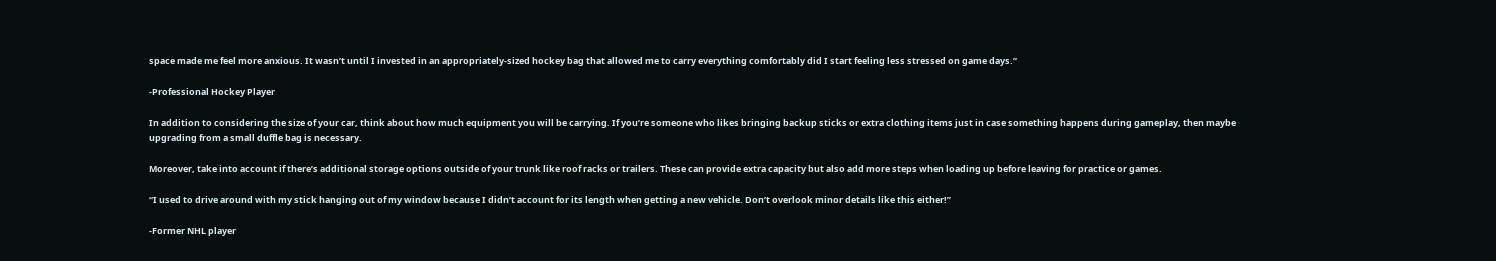space made me feel more anxious. It wasn’t until I invested in an appropriately-sized hockey bag that allowed me to carry everything comfortably did I start feeling less stressed on game days.”

-Professional Hockey Player

In addition to considering the size of your car, think about how much equipment you will be carrying. If you’re someone who likes bringing backup sticks or extra clothing items just in case something happens during gameplay, then maybe upgrading from a small duffle bag is necessary.

Moreover, take into account if there’s additional storage options outside of your trunk like roof racks or trailers. These can provide extra capacity but also add more steps when loading up before leaving for practice or games.

“I used to drive around with my stick hanging out of my window because I didn’t account for its length when getting a new vehicle. Don’t overlook minor details like this either!”

-Former NHL player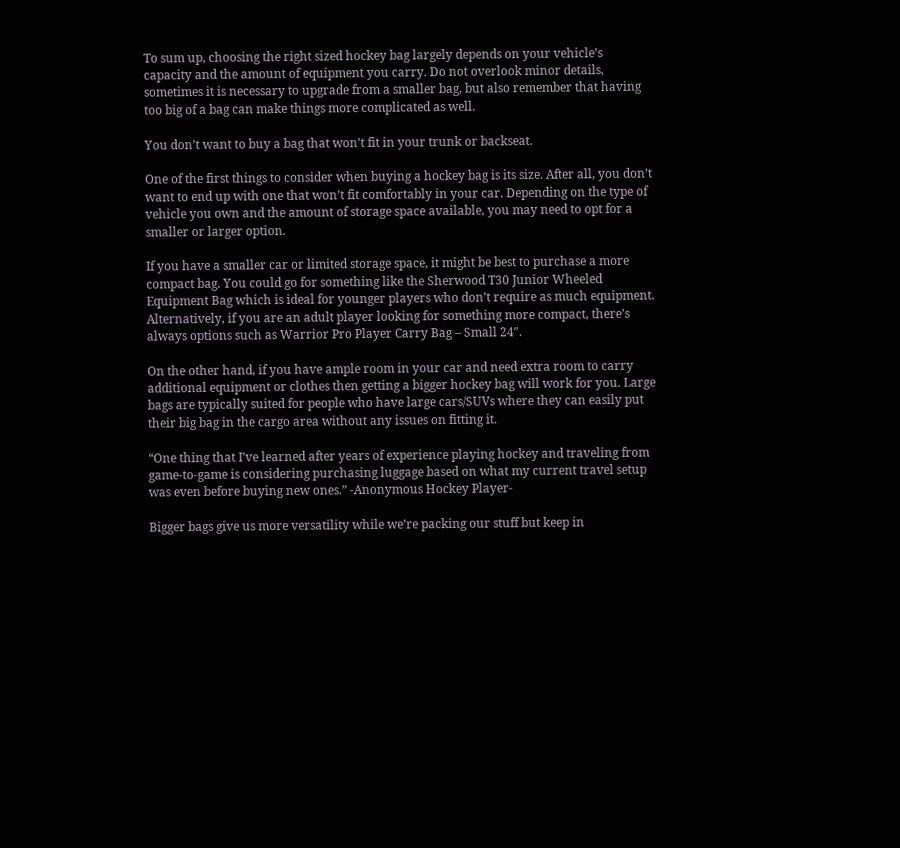To sum up, choosing the right sized hockey bag largely depends on your vehicle’s capacity and the amount of equipment you carry. Do not overlook minor details, sometimes it is necessary to upgrade from a smaller bag, but also remember that having too big of a bag can make things more complicated as well.

You don’t want to buy a bag that won’t fit in your trunk or backseat.

One of the first things to consider when buying a hockey bag is its size. After all, you don’t want to end up with one that won’t fit comfortably in your car. Depending on the type of vehicle you own and the amount of storage space available, you may need to opt for a smaller or larger option.

If you have a smaller car or limited storage space, it might be best to purchase a more compact bag. You could go for something like the Sherwood T30 Junior Wheeled Equipment Bag which is ideal for younger players who don’t require as much equipment. Alternatively, if you are an adult player looking for something more compact, there’s always options such as Warrior Pro Player Carry Bag – Small 24″.

On the other hand, if you have ample room in your car and need extra room to carry additional equipment or clothes then getting a bigger hockey bag will work for you. Large bags are typically suited for people who have large cars/SUVs where they can easily put their big bag in the cargo area without any issues on fitting it.

“One thing that I’ve learned after years of experience playing hockey and traveling from game-to-game is considering purchasing luggage based on what my current travel setup was even before buying new ones.” -Anonymous Hockey Player-

Bigger bags give us more versatility while we’re packing our stuff but keep in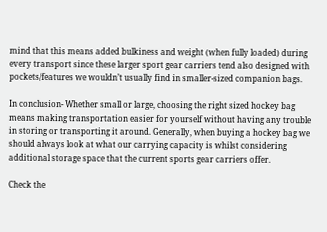mind that this means added bulkiness and weight (when fully loaded) during every transport since these larger sport gear carriers tend also designed with pockets/features we wouldn’t usually find in smaller-sized companion bags.

In conclusion- Whether small or large, choosing the right sized hockey bag means making transportation easier for yourself without having any trouble in storing or transporting it around. Generally, when buying a hockey bag we should always look at what our carrying capacity is whilst considering additional storage space that the current sports gear carriers offer.

Check the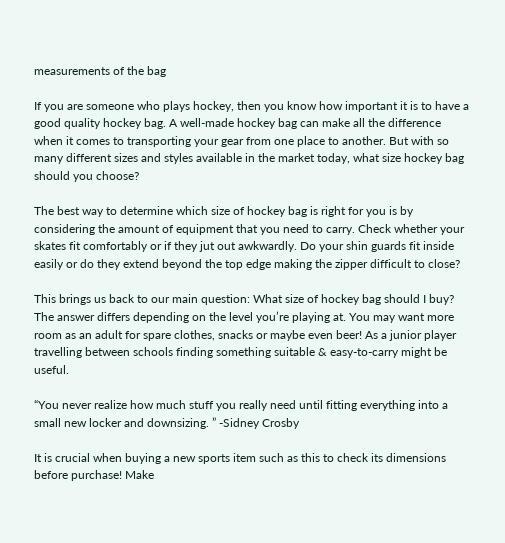measurements of the bag

If you are someone who plays hockey, then you know how important it is to have a good quality hockey bag. A well-made hockey bag can make all the difference when it comes to transporting your gear from one place to another. But with so many different sizes and styles available in the market today, what size hockey bag should you choose?

The best way to determine which size of hockey bag is right for you is by considering the amount of equipment that you need to carry. Check whether your skates fit comfortably or if they jut out awkwardly. Do your shin guards fit inside easily or do they extend beyond the top edge making the zipper difficult to close?

This brings us back to our main question: What size of hockey bag should I buy? The answer differs depending on the level you’re playing at. You may want more room as an adult for spare clothes, snacks or maybe even beer! As a junior player travelling between schools finding something suitable & easy-to-carry might be useful.

“You never realize how much stuff you really need until fitting everything into a small new locker and downsizing. ” -Sidney Crosby

It is crucial when buying a new sports item such as this to check its dimensions before purchase! Make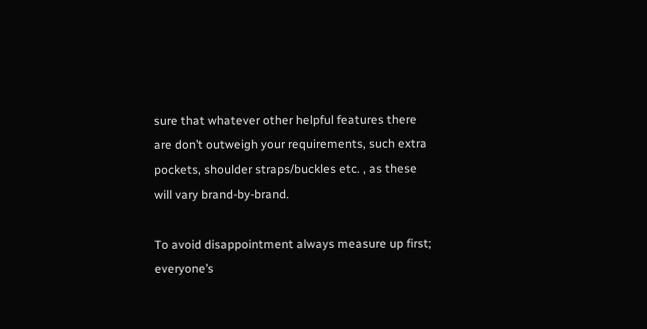sure that whatever other helpful features there are don’t outweigh your requirements, such extra pockets, shoulder straps/buckles etc. , as these will vary brand-by-brand.

To avoid disappointment always measure up first; everyone’s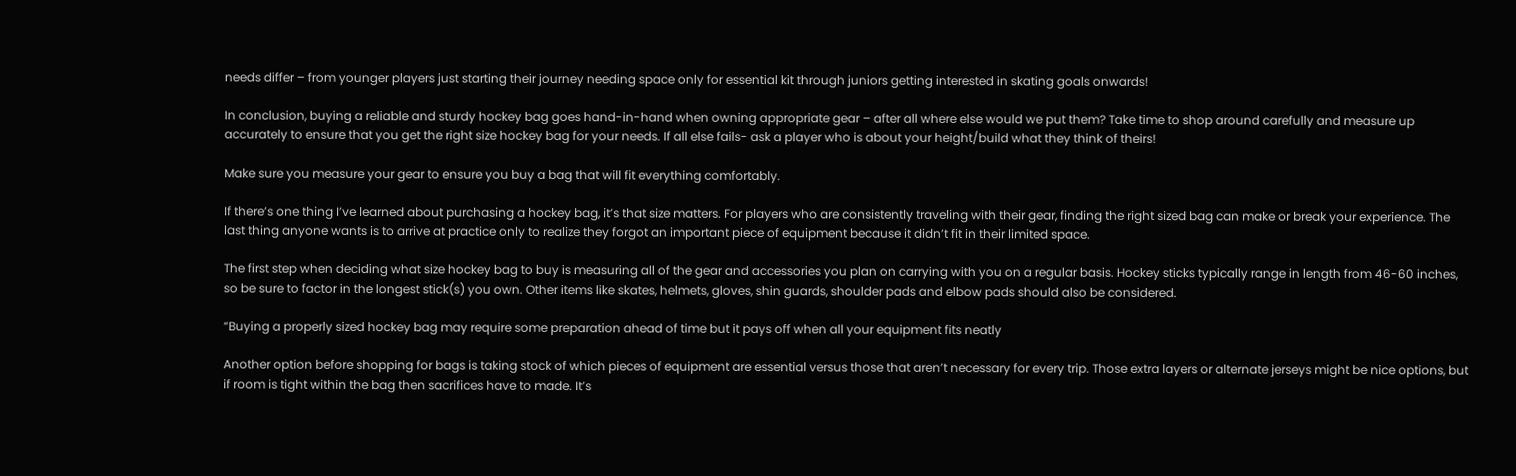needs differ – from younger players just starting their journey needing space only for essential kit through juniors getting interested in skating goals onwards!

In conclusion, buying a reliable and sturdy hockey bag goes hand-in-hand when owning appropriate gear – after all where else would we put them? Take time to shop around carefully and measure up accurately to ensure that you get the right size hockey bag for your needs. If all else fails- ask a player who is about your height/build what they think of theirs!

Make sure you measure your gear to ensure you buy a bag that will fit everything comfortably.

If there’s one thing I’ve learned about purchasing a hockey bag, it’s that size matters. For players who are consistently traveling with their gear, finding the right sized bag can make or break your experience. The last thing anyone wants is to arrive at practice only to realize they forgot an important piece of equipment because it didn’t fit in their limited space.

The first step when deciding what size hockey bag to buy is measuring all of the gear and accessories you plan on carrying with you on a regular basis. Hockey sticks typically range in length from 46-60 inches, so be sure to factor in the longest stick(s) you own. Other items like skates, helmets, gloves, shin guards, shoulder pads and elbow pads should also be considered.

“Buying a properly sized hockey bag may require some preparation ahead of time but it pays off when all your equipment fits neatly

Another option before shopping for bags is taking stock of which pieces of equipment are essential versus those that aren’t necessary for every trip. Those extra layers or alternate jerseys might be nice options, but if room is tight within the bag then sacrifices have to made. It’s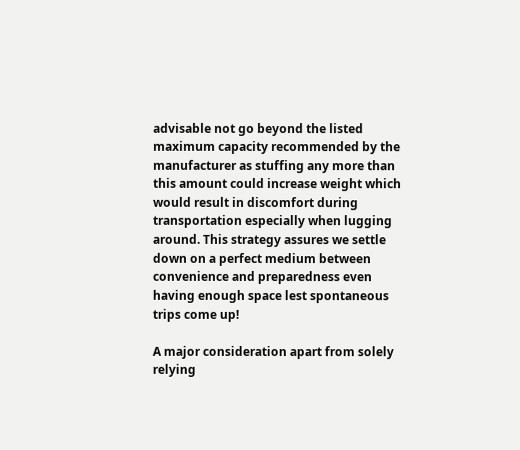advisable not go beyond the listed maximum capacity recommended by the manufacturer as stuffing any more than this amount could increase weight which would result in discomfort during transportation especially when lugging around. This strategy assures we settle down on a perfect medium between convenience and preparedness even having enough space lest spontaneous trips come up!

A major consideration apart from solely relying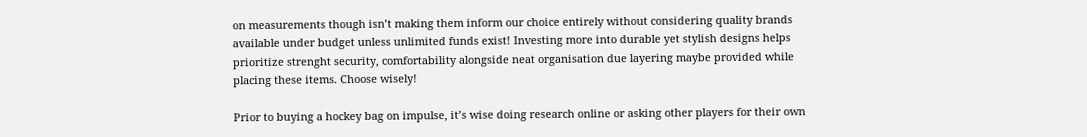on measurements though isn’t making them inform our choice entirely without considering quality brands available under budget unless unlimited funds exist! Investing more into durable yet stylish designs helps prioritize strenght security, comfortability alongside neat organisation due layering maybe provided while placing these items. Choose wisely!

Prior to buying a hockey bag on impulse, it’s wise doing research online or asking other players for their own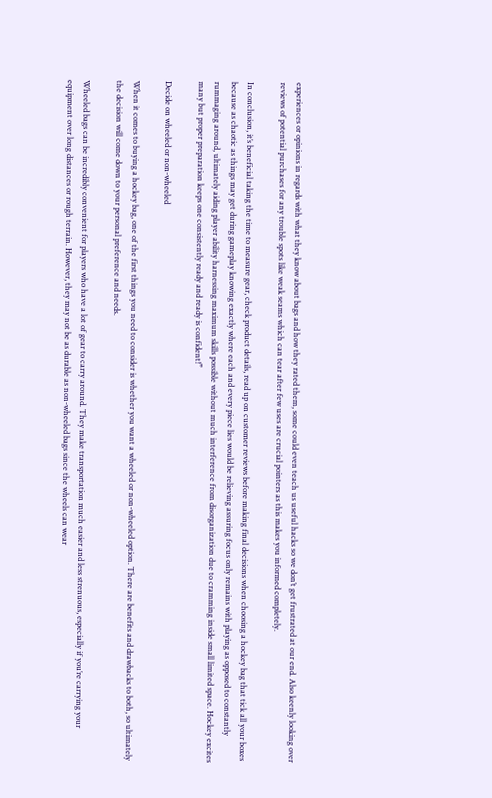experiences or opinions in regards with what they know about bags and how they rated them, some could even teach us useful hacks so we don’t get frustrated at our end. Also keenly looking over reviews of potential purchases for any trouble spots like weak seams which can tear after few uses are crucial pointers as this makes you informed completely.

In conclusion, it’s beneficial taking the time to measure gear, check product details, read up on customer reviews before making final decisions when choosing a hockey bag that tick all your boxes because as chaotic as things may get during gameplay knowing exactly where each and every piece lies would be relieving assuring focus only remains with playing as opposed to constantly rummaging around, ultimately aiding player ability harnessing maximum skills possible without much interference from disorganization due to cramming inside small limited space. Hockey excites many but proper preparation keeps one consistently ready and ready is confident!”

Decide on wheeled or non-wheeled

When it comes to buying a hockey bag, one of the first things you need to consider is whether you want a wheeled or non-wheeled option. There are benefits and drawbacks to both, so ultimately the decision will come down to your personal preference and needs.

Wheeled bags can be incredibly convenient for players who have a lot of gear to carry around. They make transportation much easier and less strenuous, especially if you’re carrying your equipment over long distances or rough terrain. However, they may not be as durable as non-wheeled bags since the wheels can wear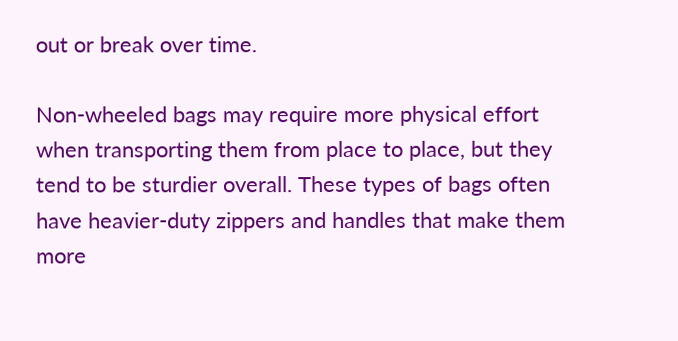out or break over time.

Non-wheeled bags may require more physical effort when transporting them from place to place, but they tend to be sturdier overall. These types of bags often have heavier-duty zippers and handles that make them more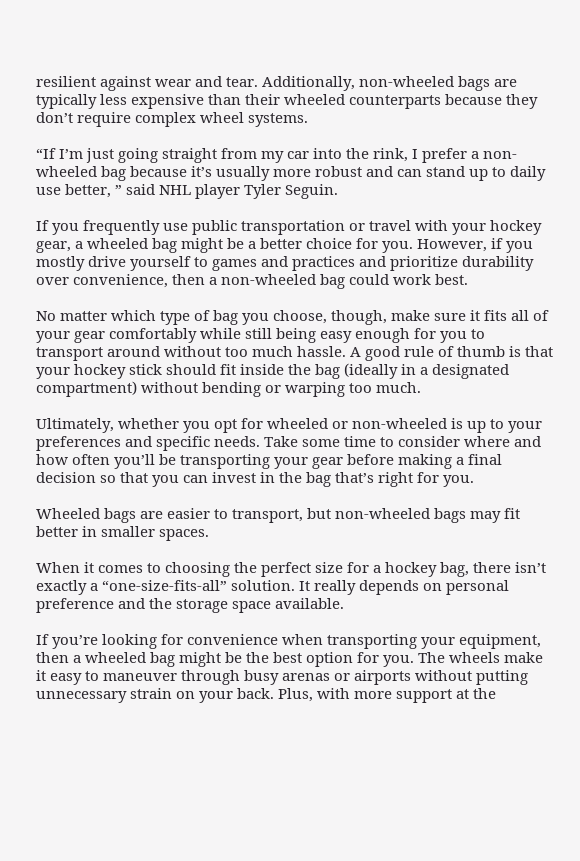resilient against wear and tear. Additionally, non-wheeled bags are typically less expensive than their wheeled counterparts because they don’t require complex wheel systems.

“If I’m just going straight from my car into the rink, I prefer a non-wheeled bag because it’s usually more robust and can stand up to daily use better, ” said NHL player Tyler Seguin.

If you frequently use public transportation or travel with your hockey gear, a wheeled bag might be a better choice for you. However, if you mostly drive yourself to games and practices and prioritize durability over convenience, then a non-wheeled bag could work best.

No matter which type of bag you choose, though, make sure it fits all of your gear comfortably while still being easy enough for you to transport around without too much hassle. A good rule of thumb is that your hockey stick should fit inside the bag (ideally in a designated compartment) without bending or warping too much.

Ultimately, whether you opt for wheeled or non-wheeled is up to your preferences and specific needs. Take some time to consider where and how often you’ll be transporting your gear before making a final decision so that you can invest in the bag that’s right for you.

Wheeled bags are easier to transport, but non-wheeled bags may fit better in smaller spaces.

When it comes to choosing the perfect size for a hockey bag, there isn’t exactly a “one-size-fits-all” solution. It really depends on personal preference and the storage space available.

If you’re looking for convenience when transporting your equipment, then a wheeled bag might be the best option for you. The wheels make it easy to maneuver through busy arenas or airports without putting unnecessary strain on your back. Plus, with more support at the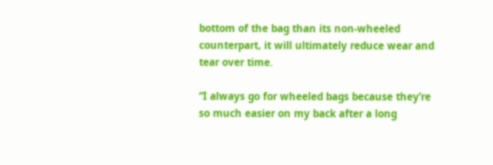bottom of the bag than its non-wheeled counterpart, it will ultimately reduce wear and tear over time.

“I always go for wheeled bags because they’re so much easier on my back after a long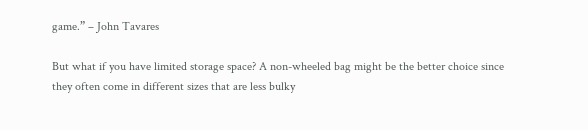game.” – John Tavares

But what if you have limited storage space? A non-wheeled bag might be the better choice since they often come in different sizes that are less bulky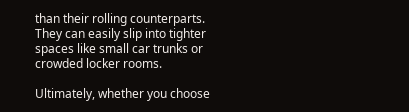than their rolling counterparts. They can easily slip into tighter spaces like small car trunks or crowded locker rooms.

Ultimately, whether you choose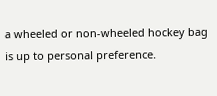a wheeled or non-wheeled hockey bag is up to personal preference.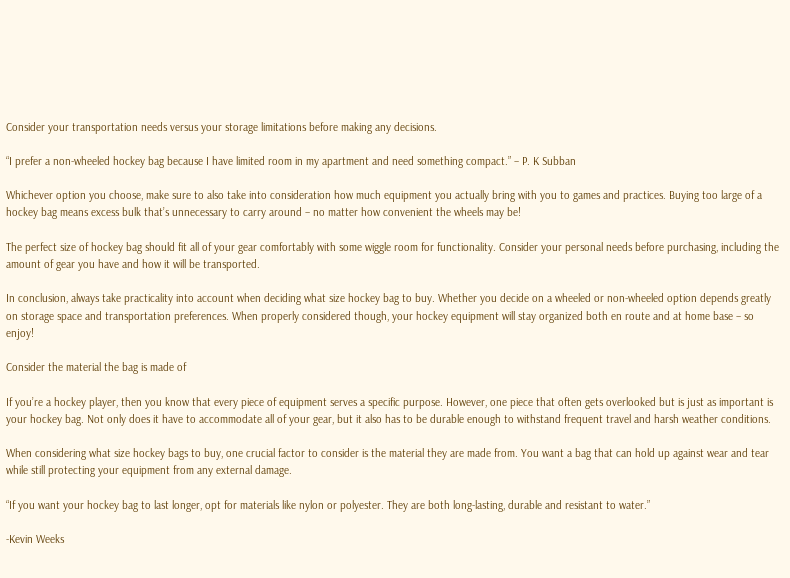Consider your transportation needs versus your storage limitations before making any decisions.

“I prefer a non-wheeled hockey bag because I have limited room in my apartment and need something compact.” – P. K Subban

Whichever option you choose, make sure to also take into consideration how much equipment you actually bring with you to games and practices. Buying too large of a hockey bag means excess bulk that’s unnecessary to carry around – no matter how convenient the wheels may be!

The perfect size of hockey bag should fit all of your gear comfortably with some wiggle room for functionality. Consider your personal needs before purchasing, including the amount of gear you have and how it will be transported.

In conclusion, always take practicality into account when deciding what size hockey bag to buy. Whether you decide on a wheeled or non-wheeled option depends greatly on storage space and transportation preferences. When properly considered though, your hockey equipment will stay organized both en route and at home base – so enjoy!

Consider the material the bag is made of

If you’re a hockey player, then you know that every piece of equipment serves a specific purpose. However, one piece that often gets overlooked but is just as important is your hockey bag. Not only does it have to accommodate all of your gear, but it also has to be durable enough to withstand frequent travel and harsh weather conditions.

When considering what size hockey bags to buy, one crucial factor to consider is the material they are made from. You want a bag that can hold up against wear and tear while still protecting your equipment from any external damage.

“If you want your hockey bag to last longer, opt for materials like nylon or polyester. They are both long-lasting, durable and resistant to water.”

-Kevin Weeks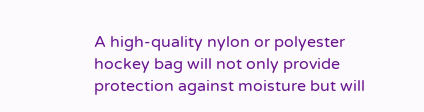A high-quality nylon or polyester hockey bag will not only provide protection against moisture but will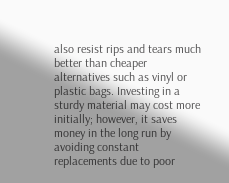also resist rips and tears much better than cheaper alternatives such as vinyl or plastic bags. Investing in a sturdy material may cost more initially; however, it saves money in the long run by avoiding constant replacements due to poor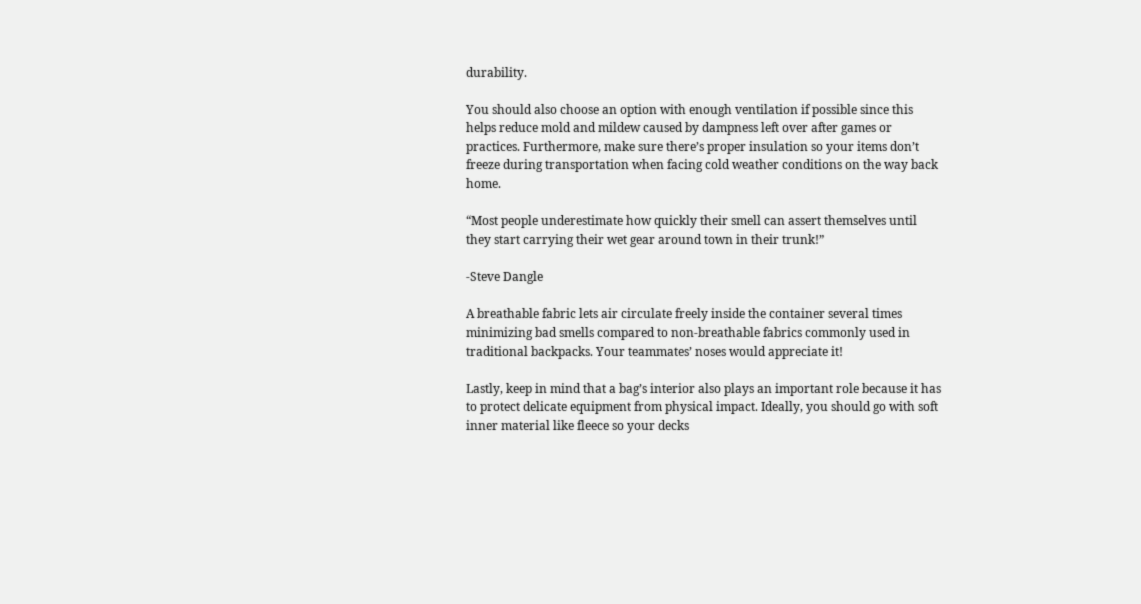durability.

You should also choose an option with enough ventilation if possible since this helps reduce mold and mildew caused by dampness left over after games or practices. Furthermore, make sure there’s proper insulation so your items don’t freeze during transportation when facing cold weather conditions on the way back home.

“Most people underestimate how quickly their smell can assert themselves until they start carrying their wet gear around town in their trunk!”

-Steve Dangle

A breathable fabric lets air circulate freely inside the container several times minimizing bad smells compared to non-breathable fabrics commonly used in traditional backpacks. Your teammates’ noses would appreciate it!

Lastly, keep in mind that a bag’s interior also plays an important role because it has to protect delicate equipment from physical impact. Ideally, you should go with soft inner material like fleece so your decks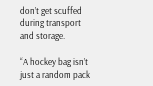don’t get scuffed during transport and storage.

“A hockey bag isn’t just a random pack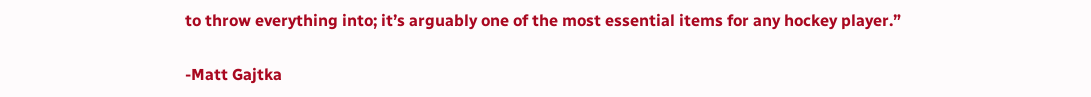to throw everything into; it’s arguably one of the most essential items for any hockey player.”

-Matt Gajtka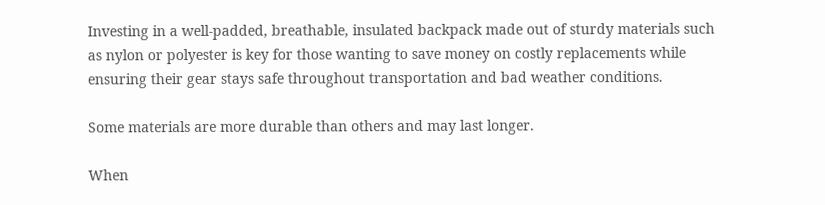Investing in a well-padded, breathable, insulated backpack made out of sturdy materials such as nylon or polyester is key for those wanting to save money on costly replacements while ensuring their gear stays safe throughout transportation and bad weather conditions.

Some materials are more durable than others and may last longer.

When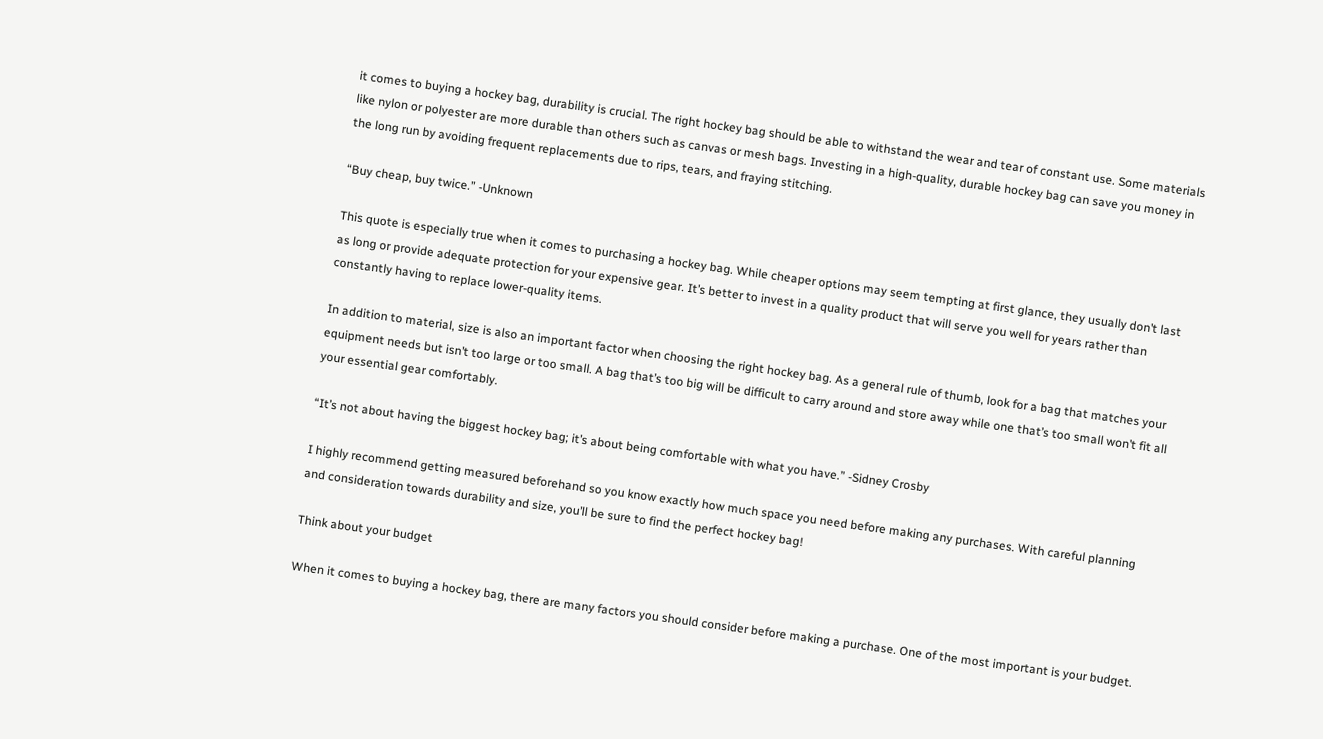it comes to buying a hockey bag, durability is crucial. The right hockey bag should be able to withstand the wear and tear of constant use. Some materials like nylon or polyester are more durable than others such as canvas or mesh bags. Investing in a high-quality, durable hockey bag can save you money in the long run by avoiding frequent replacements due to rips, tears, and fraying stitching.

“Buy cheap, buy twice.” -Unknown

This quote is especially true when it comes to purchasing a hockey bag. While cheaper options may seem tempting at first glance, they usually don’t last as long or provide adequate protection for your expensive gear. It’s better to invest in a quality product that will serve you well for years rather than constantly having to replace lower-quality items.

In addition to material, size is also an important factor when choosing the right hockey bag. As a general rule of thumb, look for a bag that matches your equipment needs but isn’t too large or too small. A bag that’s too big will be difficult to carry around and store away while one that’s too small won’t fit all your essential gear comfortably.

“It’s not about having the biggest hockey bag; it’s about being comfortable with what you have.” -Sidney Crosby

I highly recommend getting measured beforehand so you know exactly how much space you need before making any purchases. With careful planning and consideration towards durability and size, you’ll be sure to find the perfect hockey bag!

Think about your budget

When it comes to buying a hockey bag, there are many factors you should consider before making a purchase. One of the most important is your budget.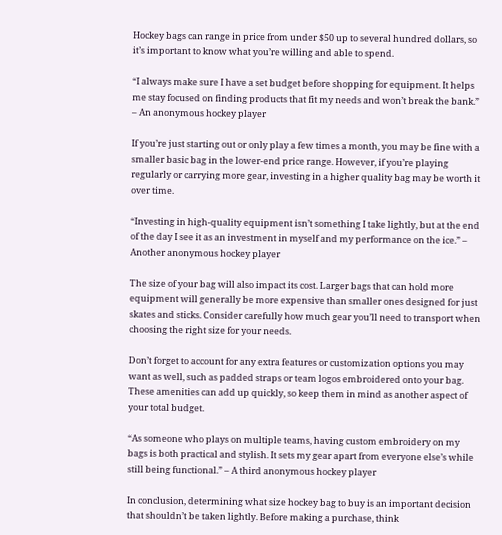Hockey bags can range in price from under $50 up to several hundred dollars, so it’s important to know what you’re willing and able to spend.

“I always make sure I have a set budget before shopping for equipment. It helps me stay focused on finding products that fit my needs and won’t break the bank.” – An anonymous hockey player

If you’re just starting out or only play a few times a month, you may be fine with a smaller basic bag in the lower-end price range. However, if you’re playing regularly or carrying more gear, investing in a higher quality bag may be worth it over time.

“Investing in high-quality equipment isn’t something I take lightly, but at the end of the day I see it as an investment in myself and my performance on the ice.” – Another anonymous hockey player

The size of your bag will also impact its cost. Larger bags that can hold more equipment will generally be more expensive than smaller ones designed for just skates and sticks. Consider carefully how much gear you’ll need to transport when choosing the right size for your needs.

Don’t forget to account for any extra features or customization options you may want as well, such as padded straps or team logos embroidered onto your bag. These amenities can add up quickly, so keep them in mind as another aspect of your total budget.

“As someone who plays on multiple teams, having custom embroidery on my bags is both practical and stylish. It sets my gear apart from everyone else’s while still being functional.” – A third anonymous hockey player

In conclusion, determining what size hockey bag to buy is an important decision that shouldn’t be taken lightly. Before making a purchase, think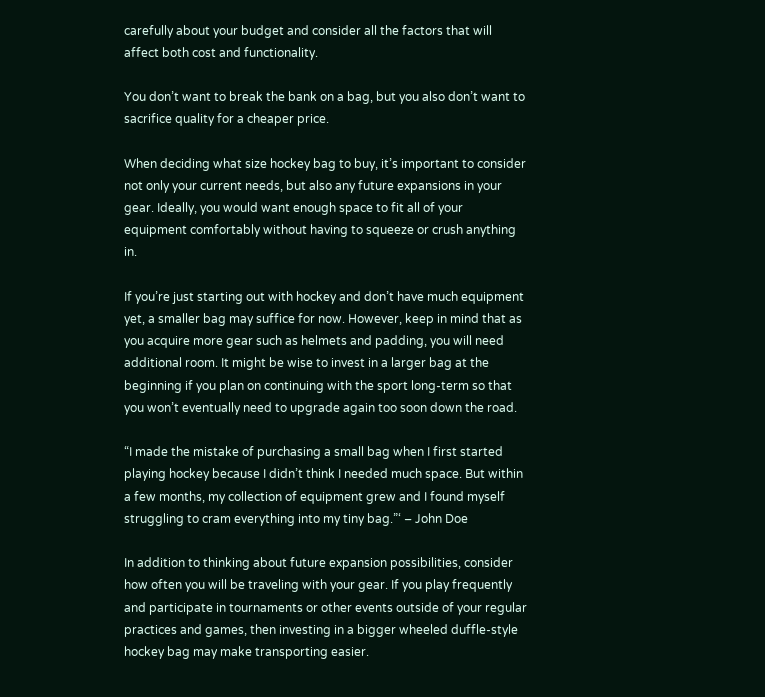carefully about your budget and consider all the factors that will affect both cost and functionality.

You don’t want to break the bank on a bag, but you also don’t want to sacrifice quality for a cheaper price.

When deciding what size hockey bag to buy, it’s important to consider not only your current needs, but also any future expansions in your gear. Ideally, you would want enough space to fit all of your equipment comfortably without having to squeeze or crush anything in.

If you’re just starting out with hockey and don’t have much equipment yet, a smaller bag may suffice for now. However, keep in mind that as you acquire more gear such as helmets and padding, you will need additional room. It might be wise to invest in a larger bag at the beginning if you plan on continuing with the sport long-term so that you won’t eventually need to upgrade again too soon down the road.

“I made the mistake of purchasing a small bag when I first started playing hockey because I didn’t think I needed much space. But within a few months, my collection of equipment grew and I found myself struggling to cram everything into my tiny bag.”‘ – John Doe

In addition to thinking about future expansion possibilities, consider how often you will be traveling with your gear. If you play frequently and participate in tournaments or other events outside of your regular practices and games, then investing in a bigger wheeled duffle-style hockey bag may make transporting easier.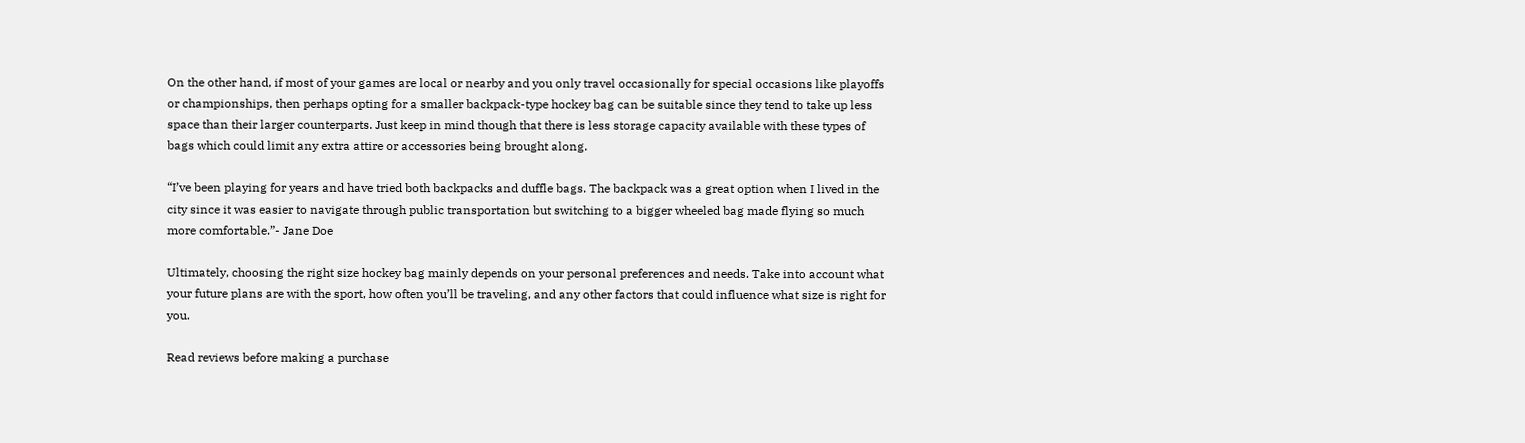On the other hand, if most of your games are local or nearby and you only travel occasionally for special occasions like playoffs or championships, then perhaps opting for a smaller backpack-type hockey bag can be suitable since they tend to take up less space than their larger counterparts. Just keep in mind though that there is less storage capacity available with these types of bags which could limit any extra attire or accessories being brought along.

“I’ve been playing for years and have tried both backpacks and duffle bags. The backpack was a great option when I lived in the city since it was easier to navigate through public transportation but switching to a bigger wheeled bag made flying so much more comfortable.”- Jane Doe

Ultimately, choosing the right size hockey bag mainly depends on your personal preferences and needs. Take into account what your future plans are with the sport, how often you’ll be traveling, and any other factors that could influence what size is right for you.

Read reviews before making a purchase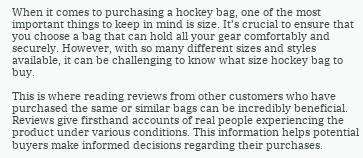When it comes to purchasing a hockey bag, one of the most important things to keep in mind is size. It’s crucial to ensure that you choose a bag that can hold all your gear comfortably and securely. However, with so many different sizes and styles available, it can be challenging to know what size hockey bag to buy.

This is where reading reviews from other customers who have purchased the same or similar bags can be incredibly beneficial. Reviews give firsthand accounts of real people experiencing the product under various conditions. This information helps potential buyers make informed decisions regarding their purchases.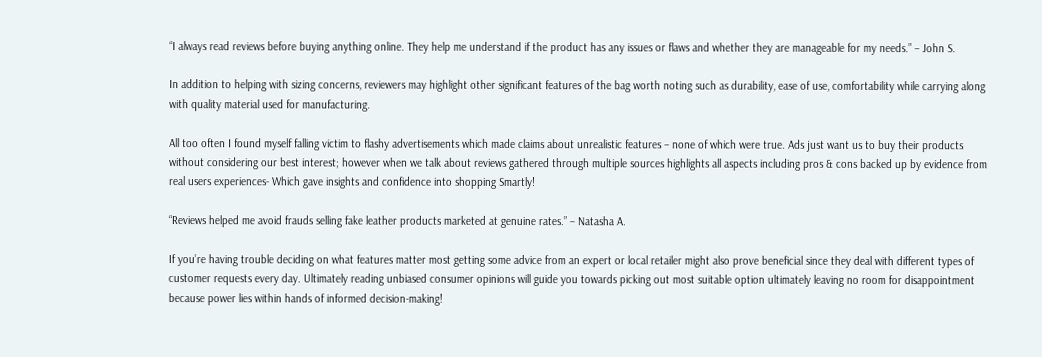“I always read reviews before buying anything online. They help me understand if the product has any issues or flaws and whether they are manageable for my needs.” – John S.

In addition to helping with sizing concerns, reviewers may highlight other significant features of the bag worth noting such as durability, ease of use, comfortability while carrying along with quality material used for manufacturing.

All too often I found myself falling victim to flashy advertisements which made claims about unrealistic features – none of which were true. Ads just want us to buy their products without considering our best interest; however when we talk about reviews gathered through multiple sources highlights all aspects including pros & cons backed up by evidence from real users experiences- Which gave insights and confidence into shopping Smartly!

“Reviews helped me avoid frauds selling fake leather products marketed at genuine rates.” – Natasha A.

If you’re having trouble deciding on what features matter most getting some advice from an expert or local retailer might also prove beneficial since they deal with different types of customer requests every day. Ultimately reading unbiased consumer opinions will guide you towards picking out most suitable option ultimately leaving no room for disappointment because power lies within hands of informed decision-making!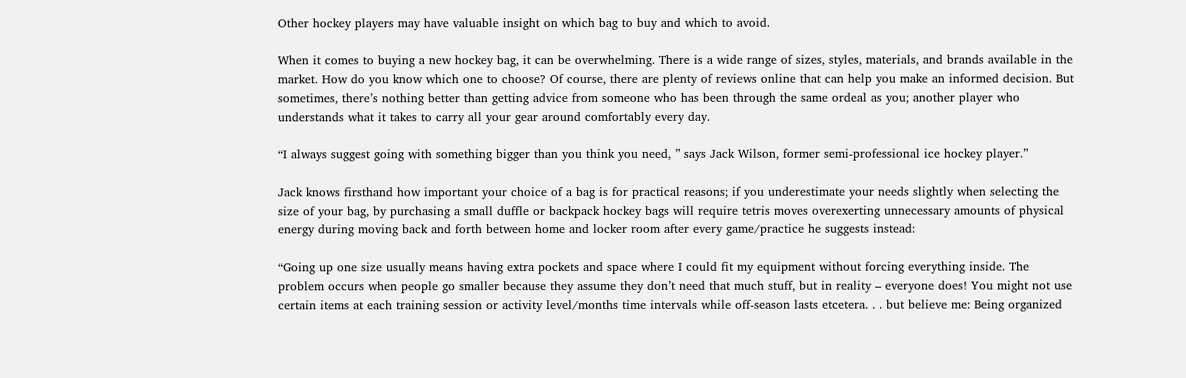Other hockey players may have valuable insight on which bag to buy and which to avoid.

When it comes to buying a new hockey bag, it can be overwhelming. There is a wide range of sizes, styles, materials, and brands available in the market. How do you know which one to choose? Of course, there are plenty of reviews online that can help you make an informed decision. But sometimes, there’s nothing better than getting advice from someone who has been through the same ordeal as you; another player who understands what it takes to carry all your gear around comfortably every day.

“I always suggest going with something bigger than you think you need, ” says Jack Wilson, former semi-professional ice hockey player.”

Jack knows firsthand how important your choice of a bag is for practical reasons; if you underestimate your needs slightly when selecting the size of your bag, by purchasing a small duffle or backpack hockey bags will require tetris moves overexerting unnecessary amounts of physical energy during moving back and forth between home and locker room after every game/practice he suggests instead:

“Going up one size usually means having extra pockets and space where I could fit my equipment without forcing everything inside. The problem occurs when people go smaller because they assume they don’t need that much stuff, but in reality – everyone does! You might not use certain items at each training session or activity level/months time intervals while off-season lasts etcetera. . . but believe me: Being organized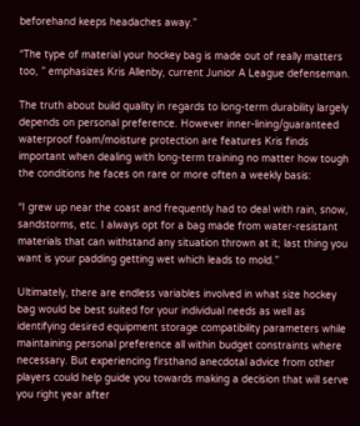beforehand keeps headaches away.”

“The type of material your hockey bag is made out of really matters too, ” emphasizes Kris Allenby, current Junior A League defenseman.

The truth about build quality in regards to long-term durability largely depends on personal preference. However inner-lining/guaranteed waterproof foam/moisture protection are features Kris finds important when dealing with long-term training no matter how tough the conditions he faces on rare or more often a weekly basis:

“I grew up near the coast and frequently had to deal with rain, snow, sandstorms, etc. I always opt for a bag made from water-resistant materials that can withstand any situation thrown at it; last thing you want is your padding getting wet which leads to mold.”

Ultimately, there are endless variables involved in what size hockey bag would be best suited for your individual needs as well as identifying desired equipment storage compatibility parameters while maintaining personal preference all within budget constraints where necessary. But experiencing firsthand anecdotal advice from other players could help guide you towards making a decision that will serve you right year after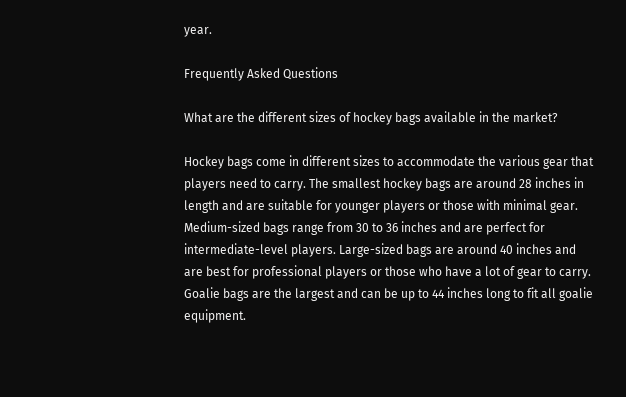year.

Frequently Asked Questions

What are the different sizes of hockey bags available in the market?

Hockey bags come in different sizes to accommodate the various gear that players need to carry. The smallest hockey bags are around 28 inches in length and are suitable for younger players or those with minimal gear. Medium-sized bags range from 30 to 36 inches and are perfect for intermediate-level players. Large-sized bags are around 40 inches and are best for professional players or those who have a lot of gear to carry. Goalie bags are the largest and can be up to 44 inches long to fit all goalie equipment.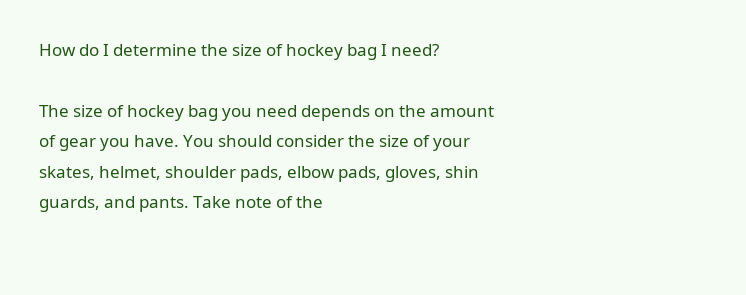How do I determine the size of hockey bag I need?

The size of hockey bag you need depends on the amount of gear you have. You should consider the size of your skates, helmet, shoulder pads, elbow pads, gloves, shin guards, and pants. Take note of the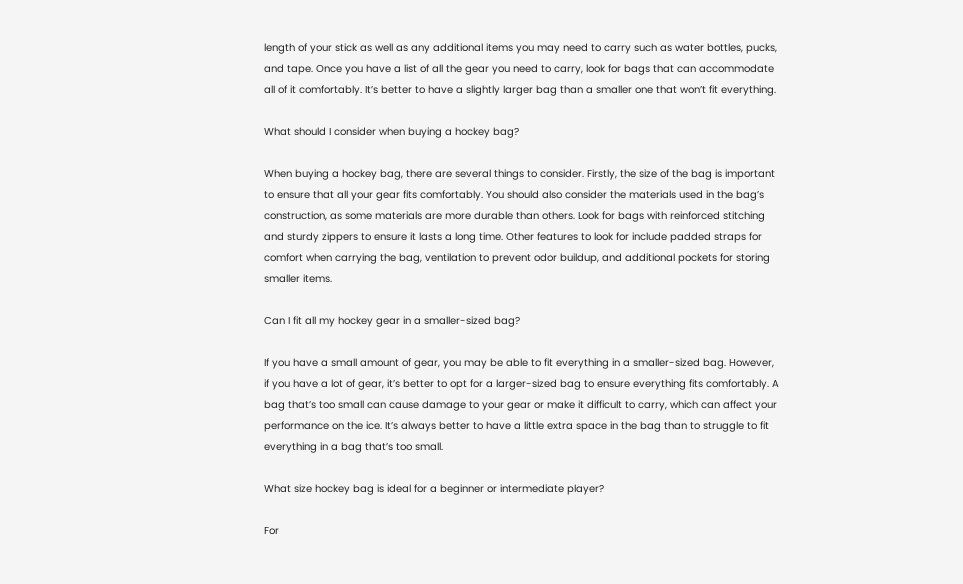length of your stick as well as any additional items you may need to carry such as water bottles, pucks, and tape. Once you have a list of all the gear you need to carry, look for bags that can accommodate all of it comfortably. It’s better to have a slightly larger bag than a smaller one that won’t fit everything.

What should I consider when buying a hockey bag?

When buying a hockey bag, there are several things to consider. Firstly, the size of the bag is important to ensure that all your gear fits comfortably. You should also consider the materials used in the bag’s construction, as some materials are more durable than others. Look for bags with reinforced stitching and sturdy zippers to ensure it lasts a long time. Other features to look for include padded straps for comfort when carrying the bag, ventilation to prevent odor buildup, and additional pockets for storing smaller items.

Can I fit all my hockey gear in a smaller-sized bag?

If you have a small amount of gear, you may be able to fit everything in a smaller-sized bag. However, if you have a lot of gear, it’s better to opt for a larger-sized bag to ensure everything fits comfortably. A bag that’s too small can cause damage to your gear or make it difficult to carry, which can affect your performance on the ice. It’s always better to have a little extra space in the bag than to struggle to fit everything in a bag that’s too small.

What size hockey bag is ideal for a beginner or intermediate player?

For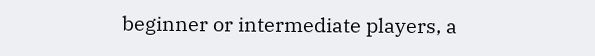beginner or intermediate players, a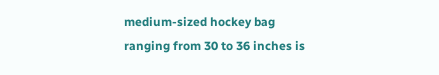medium-sized hockey bag ranging from 30 to 36 inches is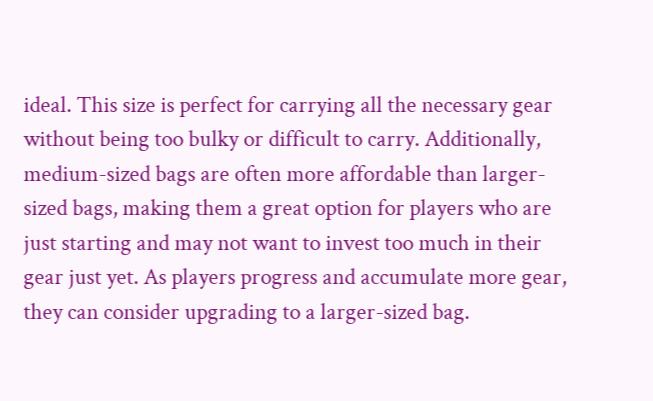ideal. This size is perfect for carrying all the necessary gear without being too bulky or difficult to carry. Additionally, medium-sized bags are often more affordable than larger-sized bags, making them a great option for players who are just starting and may not want to invest too much in their gear just yet. As players progress and accumulate more gear, they can consider upgrading to a larger-sized bag.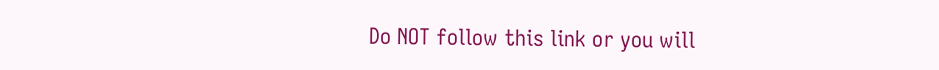Do NOT follow this link or you will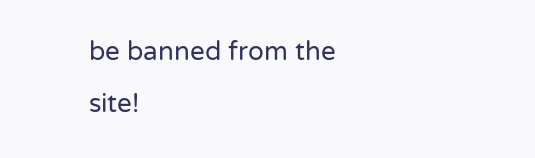be banned from the site!